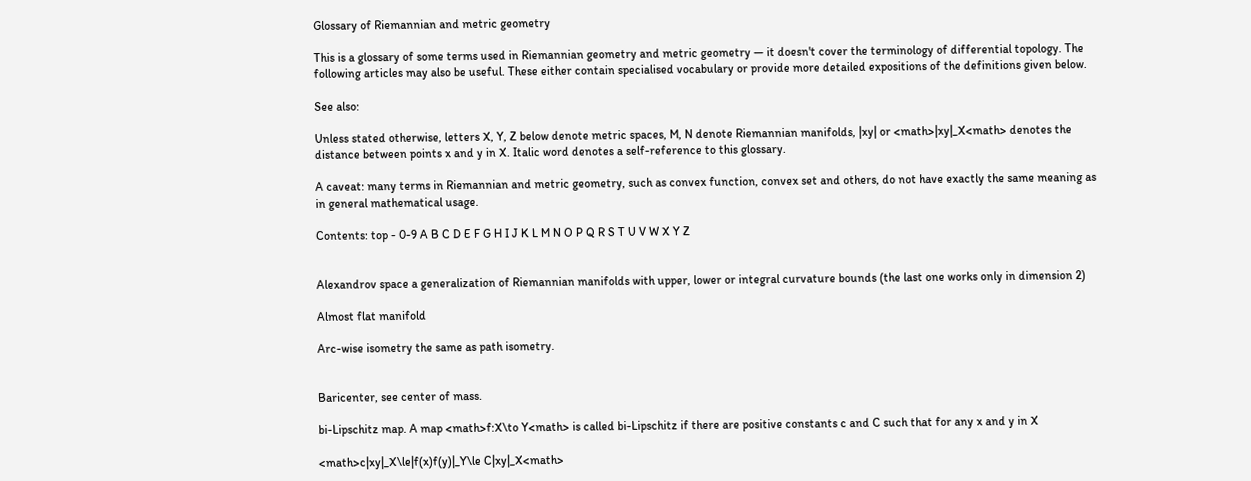Glossary of Riemannian and metric geometry

This is a glossary of some terms used in Riemannian geometry and metric geometry — it doesn't cover the terminology of differential topology. The following articles may also be useful. These either contain specialised vocabulary or provide more detailed expositions of the definitions given below.

See also:

Unless stated otherwise, letters X, Y, Z below denote metric spaces, M, N denote Riemannian manifolds, |xy| or <math>|xy|_X<math> denotes the distance between points x and y in X. Italic word denotes a self-reference to this glossary.

A caveat: many terms in Riemannian and metric geometry, such as convex function, convex set and others, do not have exactly the same meaning as in general mathematical usage.

Contents: top - 0-9 A B C D E F G H I J K L M N O P Q R S T U V W X Y Z


Alexandrov space a generalization of Riemannian manifolds with upper, lower or integral curvature bounds (the last one works only in dimension 2)

Almost flat manifold

Arc-wise isometry the same as path isometry.


Baricenter, see center of mass.

bi-Lipschitz map. A map <math>f:X\to Y<math> is called bi-Lipschitz if there are positive constants c and C such that for any x and y in X

<math>c|xy|_X\le|f(x)f(y)|_Y\le C|xy|_X<math>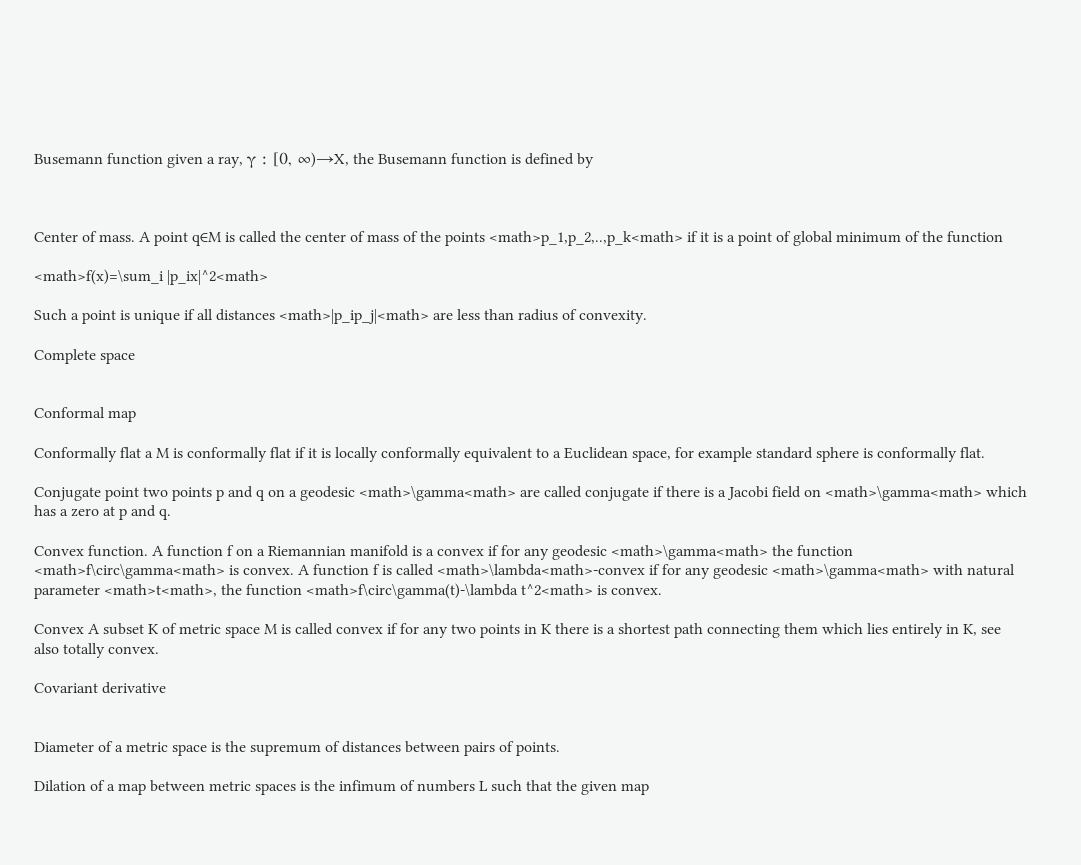Busemann function given a ray, γ : [0, ∞)→X, the Busemann function is defined by



Center of mass. A point q∈M is called the center of mass of the points <math>p_1,p_2,..,p_k<math> if it is a point of global minimum of the function

<math>f(x)=\sum_i |p_ix|^2<math>

Such a point is unique if all distances <math>|p_ip_j|<math> are less than radius of convexity.

Complete space


Conformal map

Conformally flat a M is conformally flat if it is locally conformally equivalent to a Euclidean space, for example standard sphere is conformally flat.

Conjugate point two points p and q on a geodesic <math>\gamma<math> are called conjugate if there is a Jacobi field on <math>\gamma<math> which has a zero at p and q.

Convex function. A function f on a Riemannian manifold is a convex if for any geodesic <math>\gamma<math> the function <math>f\circ\gamma<math> is convex. A function f is called <math>\lambda<math>-convex if for any geodesic <math>\gamma<math> with natural parameter <math>t<math>, the function <math>f\circ\gamma(t)-\lambda t^2<math> is convex.

Convex A subset K of metric space M is called convex if for any two points in K there is a shortest path connecting them which lies entirely in K, see also totally convex.

Covariant derivative


Diameter of a metric space is the supremum of distances between pairs of points.

Dilation of a map between metric spaces is the infimum of numbers L such that the given map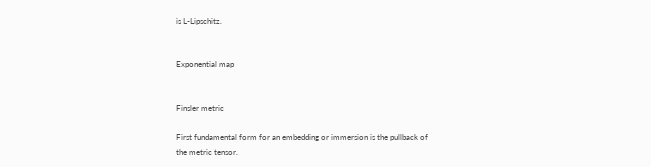is L-Lipschitz.


Exponential map


Finsler metric

First fundamental form for an embedding or immersion is the pullback of the metric tensor.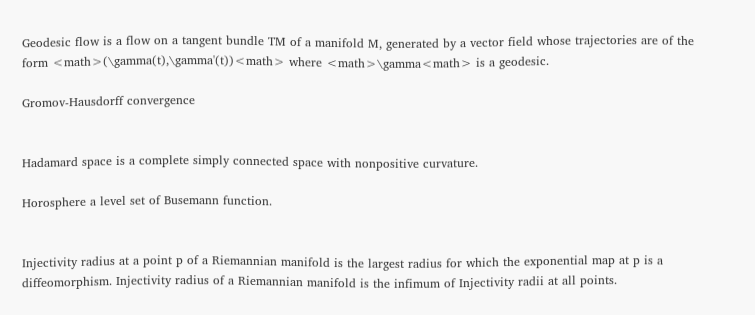Geodesic flow is a flow on a tangent bundle TM of a manifold M, generated by a vector field whose trajectories are of the form <math>(\gamma(t),\gamma'(t))<math> where <math>\gamma<math> is a geodesic.

Gromov-Hausdorff convergence


Hadamard space is a complete simply connected space with nonpositive curvature.

Horosphere a level set of Busemann function.


Injectivity radius at a point p of a Riemannian manifold is the largest radius for which the exponential map at p is a diffeomorphism. Injectivity radius of a Riemannian manifold is the infimum of Injectivity radii at all points.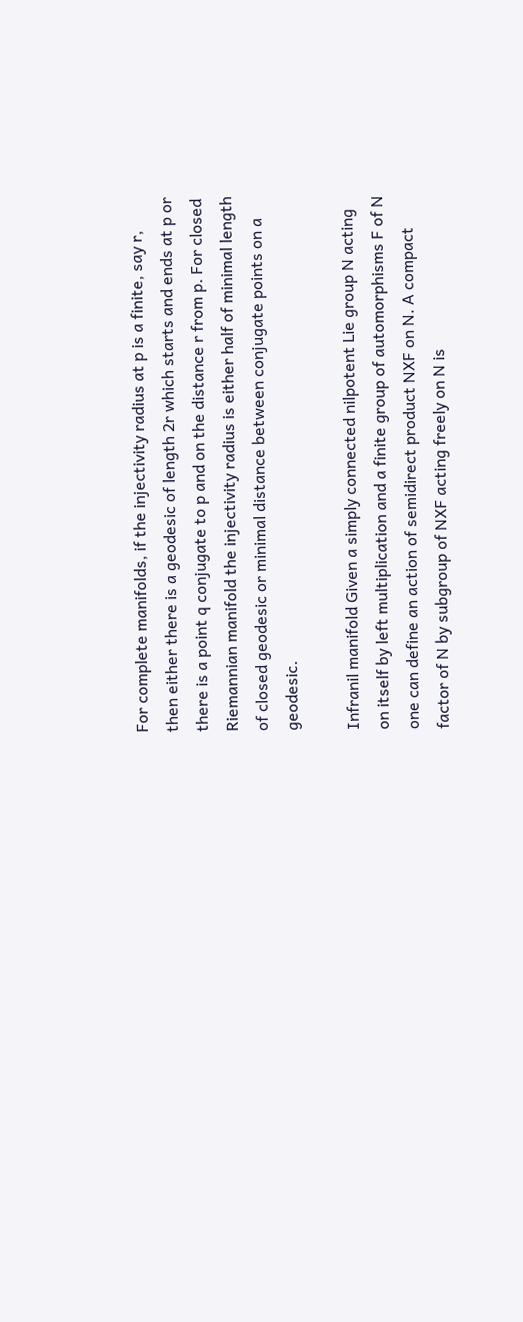For complete manifolds, if the injectivity radius at p is a finite, say r, then either there is a geodesic of length 2r which starts and ends at p or there is a point q conjugate to p and on the distance r from p. For closed Riemannian manifold the injectivity radius is either half of minimal length of closed geodesic or minimal distance between conjugate points on a geodesic.

Infranil manifold Given a simply connected nilpotent Lie group N acting on itself by left multiplication and a finite group of automorphisms F of N one can define an action of semidirect product NXF on N. A compact factor of N by subgroup of NXF acting freely on N is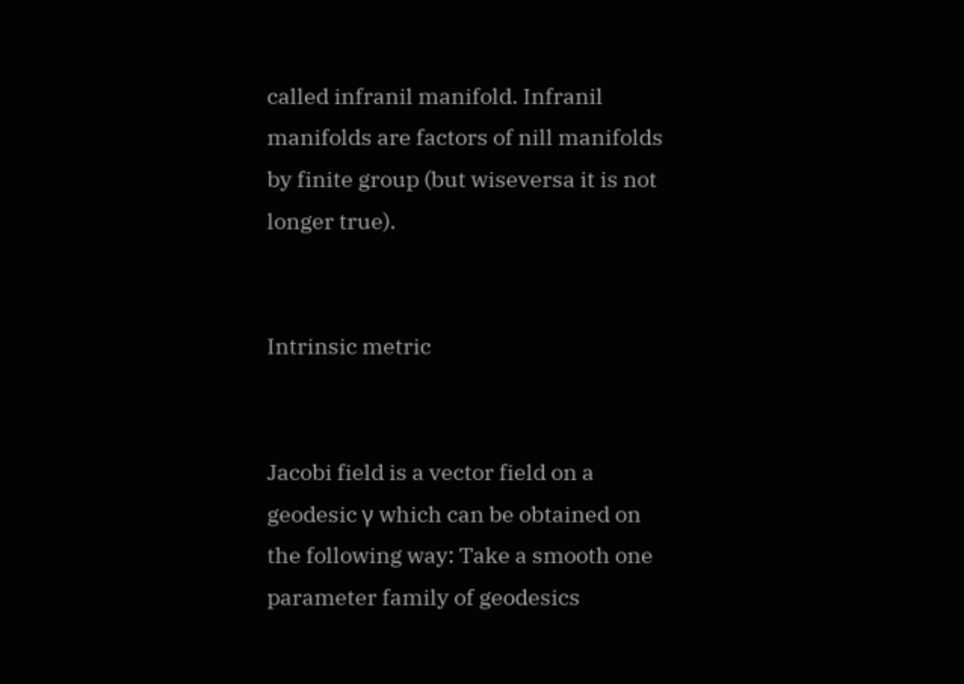called infranil manifold. Infranil manifolds are factors of nill manifolds by finite group (but wiseversa it is not longer true).


Intrinsic metric


Jacobi field is a vector field on a geodesic γ which can be obtained on the following way: Take a smooth one parameter family of geodesics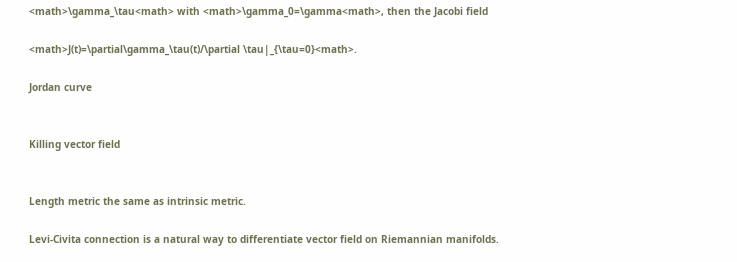<math>\gamma_\tau<math> with <math>\gamma_0=\gamma<math>, then the Jacobi field

<math>J(t)=\partial\gamma_\tau(t)/\partial \tau|_{\tau=0}<math>.

Jordan curve


Killing vector field


Length metric the same as intrinsic metric.

Levi-Civita connection is a natural way to differentiate vector field on Riemannian manifolds.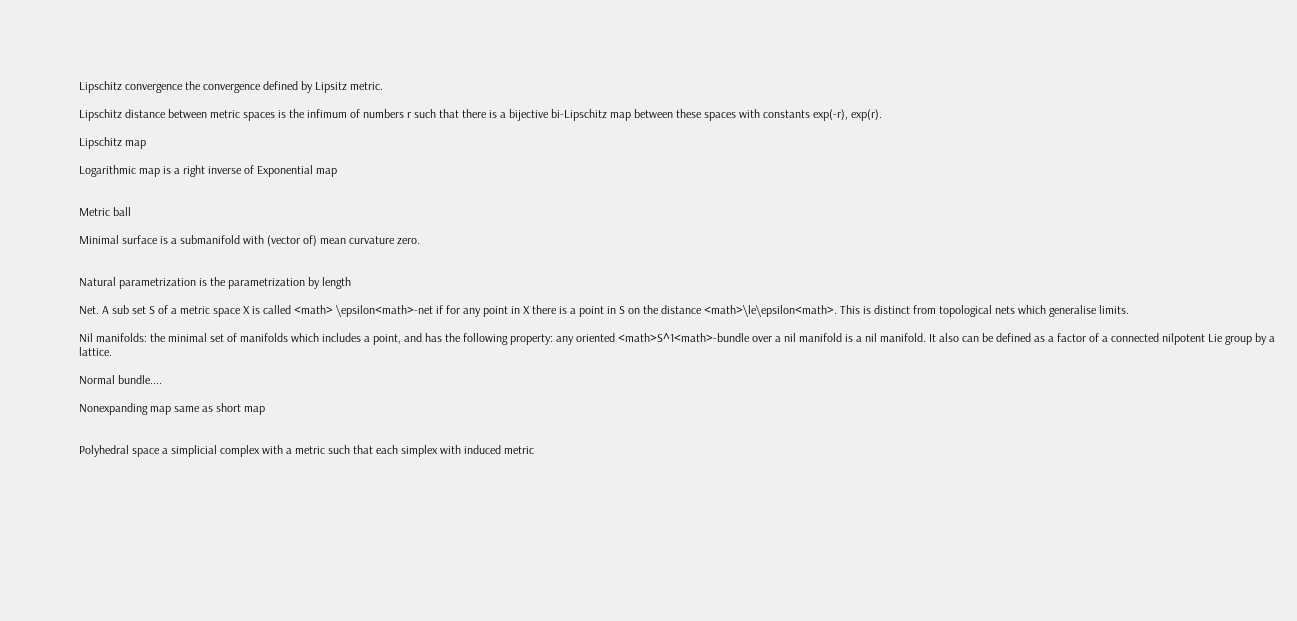Lipschitz convergence the convergence defined by Lipsitz metric.

Lipschitz distance between metric spaces is the infimum of numbers r such that there is a bijective bi-Lipschitz map between these spaces with constants exp(-r), exp(r).

Lipschitz map

Logarithmic map is a right inverse of Exponential map


Metric ball

Minimal surface is a submanifold with (vector of) mean curvature zero.


Natural parametrization is the parametrization by length

Net. A sub set S of a metric space X is called <math> \epsilon<math>-net if for any point in X there is a point in S on the distance <math>\le\epsilon<math>. This is distinct from topological nets which generalise limits.

Nil manifolds: the minimal set of manifolds which includes a point, and has the following property: any oriented <math>S^1<math>-bundle over a nil manifold is a nil manifold. It also can be defined as a factor of a connected nilpotent Lie group by a lattice.

Normal bundle....

Nonexpanding map same as short map


Polyhedral space a simplicial complex with a metric such that each simplex with induced metric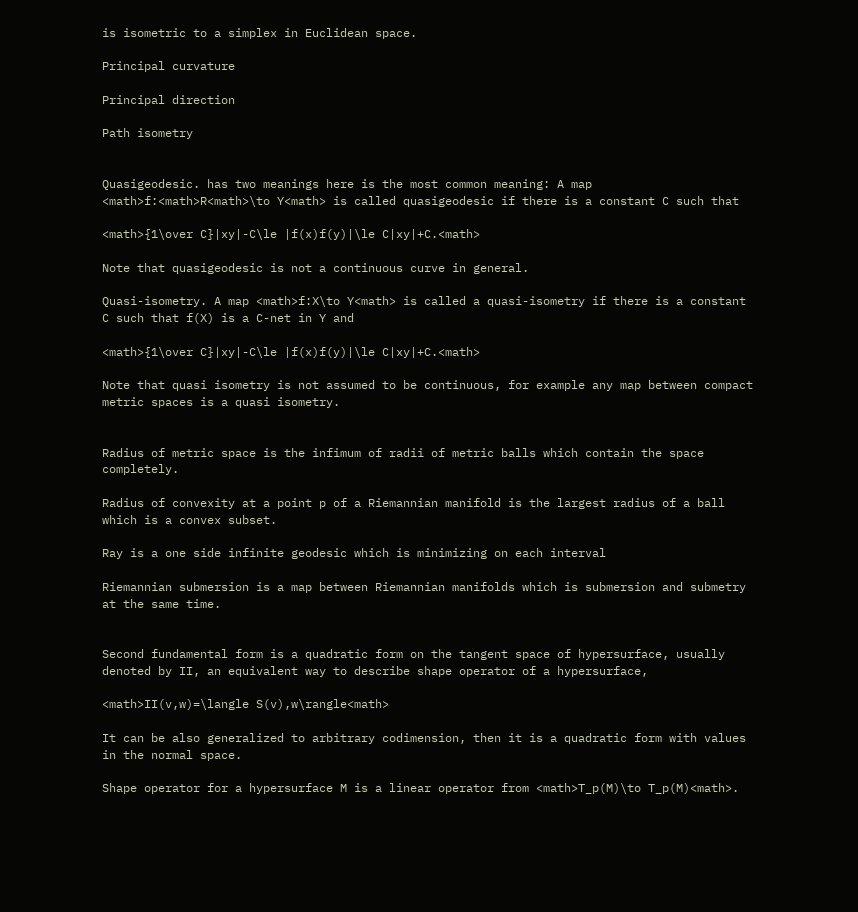is isometric to a simplex in Euclidean space.

Principal curvature

Principal direction

Path isometry


Quasigeodesic. has two meanings here is the most common meaning: A map <math>f:<math>R<math>\to Y<math> is called quasigeodesic if there is a constant C such that

<math>{1\over C}|xy|-C\le |f(x)f(y)|\le C|xy|+C.<math>

Note that quasigeodesic is not a continuous curve in general.

Quasi-isometry. A map <math>f:X\to Y<math> is called a quasi-isometry if there is a constant C such that f(X) is a C-net in Y and

<math>{1\over C}|xy|-C\le |f(x)f(y)|\le C|xy|+C.<math>

Note that quasi isometry is not assumed to be continuous, for example any map between compact metric spaces is a quasi isometry.


Radius of metric space is the infimum of radii of metric balls which contain the space completely.

Radius of convexity at a point p of a Riemannian manifold is the largest radius of a ball which is a convex subset.

Ray is a one side infinite geodesic which is minimizing on each interval

Riemannian submersion is a map between Riemannian manifolds which is submersion and submetry at the same time.


Second fundamental form is a quadratic form on the tangent space of hypersurface, usually denoted by II, an equivalent way to describe shape operator of a hypersurface,

<math>II(v,w)=\langle S(v),w\rangle<math>

It can be also generalized to arbitrary codimension, then it is a quadratic form with values in the normal space.

Shape operator for a hypersurface M is a linear operator from <math>T_p(M)\to T_p(M)<math>.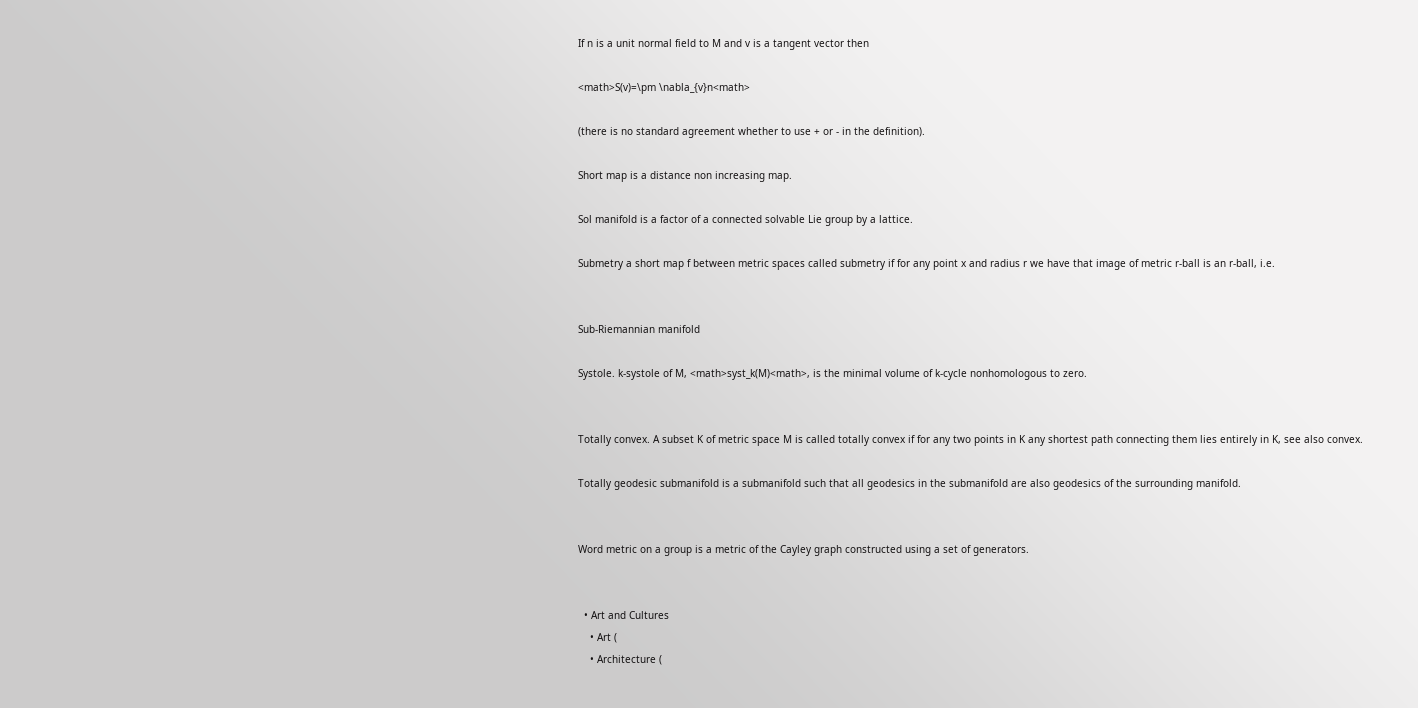If n is a unit normal field to M and v is a tangent vector then

<math>S(v)=\pm \nabla_{v}n<math>

(there is no standard agreement whether to use + or - in the definition).

Short map is a distance non increasing map.

Sol manifold is a factor of a connected solvable Lie group by a lattice.

Submetry a short map f between metric spaces called submetry if for any point x and radius r we have that image of metric r-ball is an r-ball, i.e.


Sub-Riemannian manifold

Systole. k-systole of M, <math>syst_k(M)<math>, is the minimal volume of k-cycle nonhomologous to zero.


Totally convex. A subset K of metric space M is called totally convex if for any two points in K any shortest path connecting them lies entirely in K, see also convex.

Totally geodesic submanifold is a submanifold such that all geodesics in the submanifold are also geodesics of the surrounding manifold.


Word metric on a group is a metric of the Cayley graph constructed using a set of generators.


  • Art and Cultures
    • Art (
    • Architecture (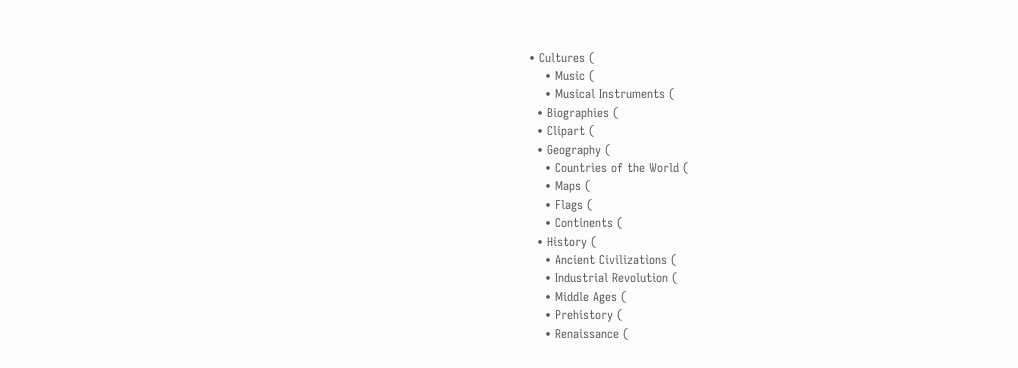• Cultures (
    • Music (
    • Musical Instruments (
  • Biographies (
  • Clipart (
  • Geography (
    • Countries of the World (
    • Maps (
    • Flags (
    • Continents (
  • History (
    • Ancient Civilizations (
    • Industrial Revolution (
    • Middle Ages (
    • Prehistory (
    • Renaissance (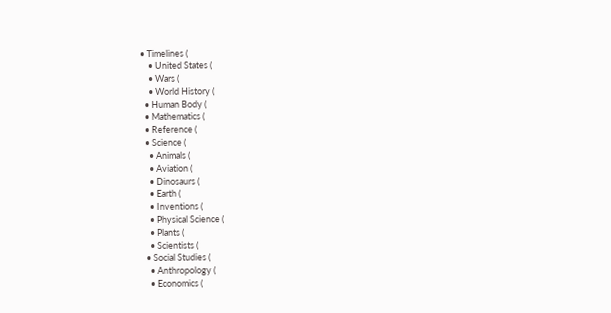• Timelines (
    • United States (
    • Wars (
    • World History (
  • Human Body (
  • Mathematics (
  • Reference (
  • Science (
    • Animals (
    • Aviation (
    • Dinosaurs (
    • Earth (
    • Inventions (
    • Physical Science (
    • Plants (
    • Scientists (
  • Social Studies (
    • Anthropology (
    • Economics (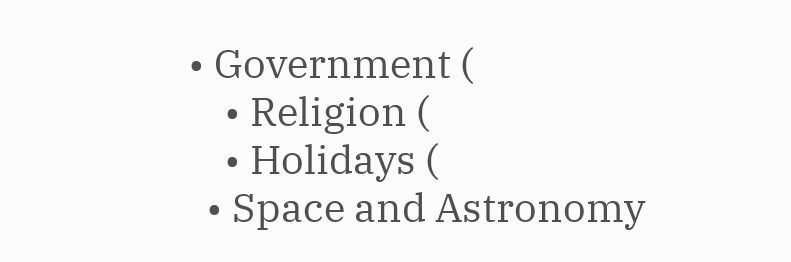• Government (
    • Religion (
    • Holidays (
  • Space and Astronomy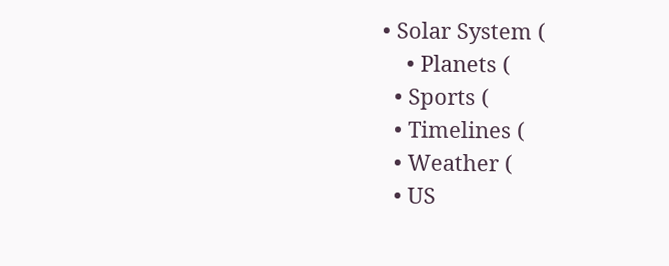• Solar System (
    • Planets (
  • Sports (
  • Timelines (
  • Weather (
  • US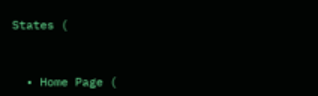States (


  • Home Page (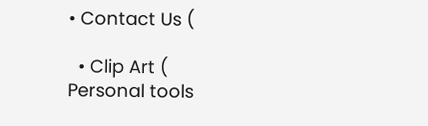• Contact Us (

  • Clip Art (
Personal tools